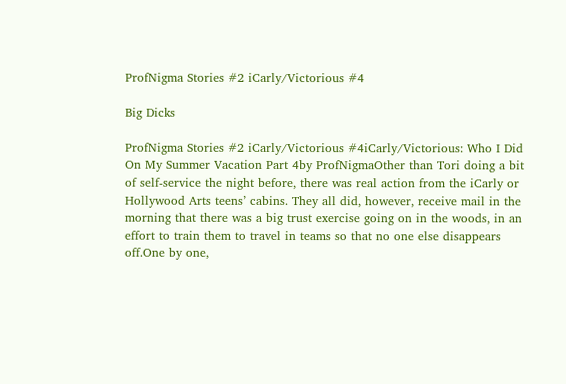ProfNigma Stories #2 iCarly/Victorious #4

Big Dicks

ProfNigma Stories #2 iCarly/Victorious #4iCarly/Victorious: Who I Did On My Summer Vacation Part 4by ProfNigmaOther than Tori doing a bit of self-service the night before, there was real action from the iCarly or Hollywood Arts teens’ cabins. They all did, however, receive mail in the morning that there was a big trust exercise going on in the woods, in an effort to train them to travel in teams so that no one else disappears off.One by one,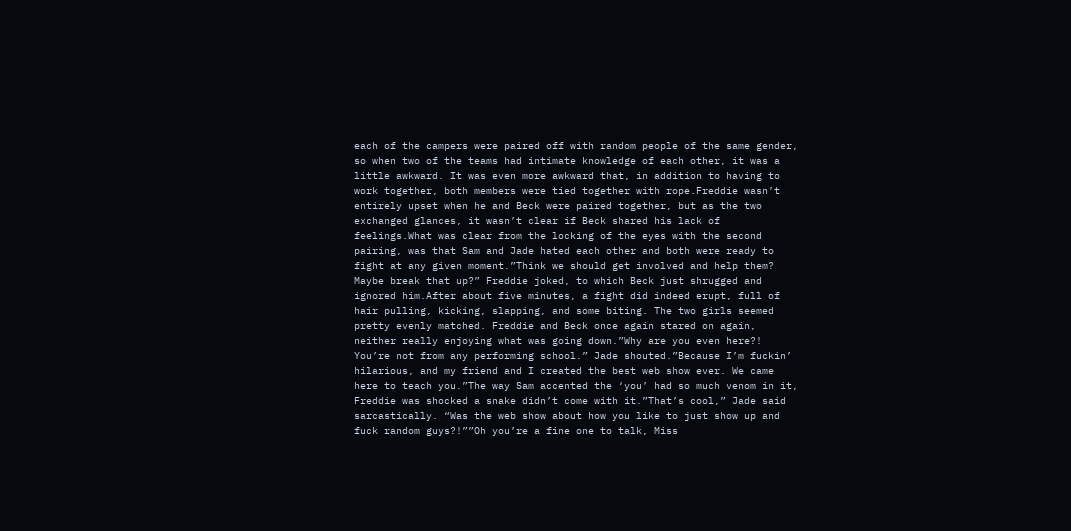each of the campers were paired off with random people of the same gender, so when two of the teams had intimate knowledge of each other, it was a little awkward. It was even more awkward that, in addition to having to work together, both members were tied together with rope.Freddie wasn’t entirely upset when he and Beck were paired together, but as the two exchanged glances, it wasn’t clear if Beck shared his lack of feelings.What was clear from the locking of the eyes with the second pairing, was that Sam and Jade hated each other and both were ready to fight at any given moment.”Think we should get involved and help them? Maybe break that up?” Freddie joked, to which Beck just shrugged and ignored him.After about five minutes, a fight did indeed erupt, full of hair pulling, kicking, slapping, and some biting. The two girls seemed pretty evenly matched. Freddie and Beck once again stared on again, neither really enjoying what was going down.”Why are you even here?! You’re not from any performing school.” Jade shouted.”Because I’m fuckin’ hilarious, and my friend and I created the best web show ever. We came here to teach you.”The way Sam accented the ‘you’ had so much venom in it, Freddie was shocked a snake didn’t come with it.”That’s cool,” Jade said sarcastically. “Was the web show about how you like to just show up and fuck random guys?!””Oh you’re a fine one to talk, Miss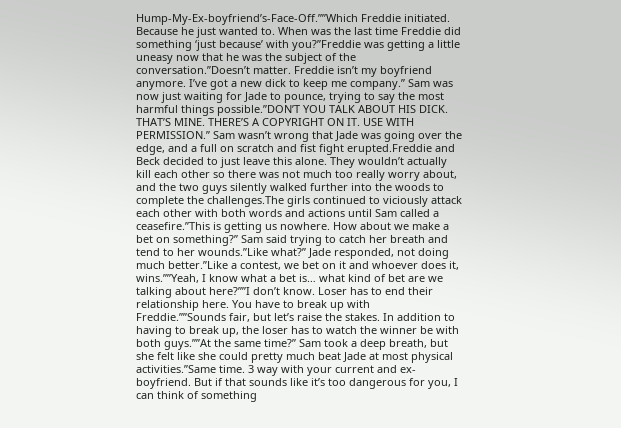Hump-My-Ex-boyfriend’s-Face-Off.””Which Freddie initiated. Because he just wanted to. When was the last time Freddie did something ‘just because’ with you?”Freddie was getting a little uneasy now that he was the subject of the conversation.”Doesn’t matter. Freddie isn’t my boyfriend anymore. I’ve got a new dick to keep me company.” Sam was now just waiting for Jade to pounce, trying to say the most harmful things possible.”DON’T YOU TALK ABOUT HIS DICK. THAT’S MINE. THERE’S A COPYRIGHT ON IT. USE WITH PERMISSION.” Sam wasn’t wrong that Jade was going over the edge, and a full on scratch and fist fight erupted.Freddie and Beck decided to just leave this alone. They wouldn’t actually kill each other so there was not much too really worry about, and the two guys silently walked further into the woods to complete the challenges.The girls continued to viciously attack each other with both words and actions until Sam called a ceasefire.”This is getting us nowhere. How about we make a bet on something?” Sam said trying to catch her breath and tend to her wounds.”Like what?” Jade responded, not doing much better.”Like a contest, we bet on it and whoever does it, wins.””Yeah, I know what a bet is… what kind of bet are we talking about here?””I don’t know. Loser has to end their relationship here. You have to break up with Freddie.””Sounds fair, but let’s raise the stakes. In addition to having to break up, the loser has to watch the winner be with both guys.””At the same time?” Sam took a deep breath, but she felt like she could pretty much beat Jade at most physical activities.”Same time. 3 way with your current and ex-boyfriend. But if that sounds like it’s too dangerous for you, I can think of something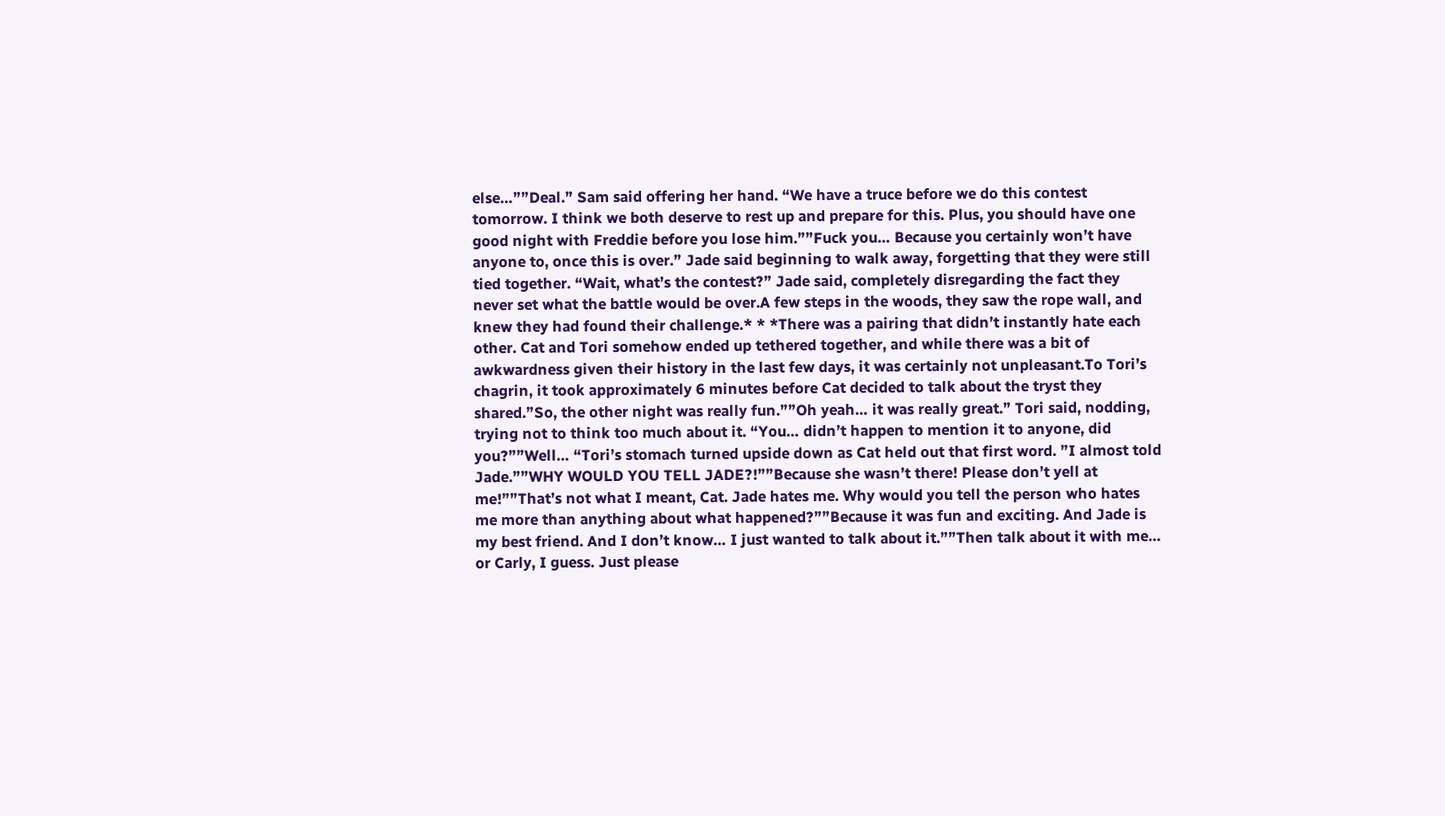else…””Deal.” Sam said offering her hand. “We have a truce before we do this contest tomorrow. I think we both deserve to rest up and prepare for this. Plus, you should have one good night with Freddie before you lose him.””Fuck you… Because you certainly won’t have anyone to, once this is over.” Jade said beginning to walk away, forgetting that they were still tied together. “Wait, what’s the contest?” Jade said, completely disregarding the fact they never set what the battle would be over.A few steps in the woods, they saw the rope wall, and knew they had found their challenge.* * *There was a pairing that didn’t instantly hate each other. Cat and Tori somehow ended up tethered together, and while there was a bit of awkwardness given their history in the last few days, it was certainly not unpleasant.To Tori’s chagrin, it took approximately 6 minutes before Cat decided to talk about the tryst they shared.”So, the other night was really fun.””Oh yeah… it was really great.” Tori said, nodding, trying not to think too much about it. “You… didn’t happen to mention it to anyone, did you?””Well… “Tori’s stomach turned upside down as Cat held out that first word. ”I almost told Jade.””WHY WOULD YOU TELL JADE?!””Because she wasn’t there! Please don’t yell at me!””That’s not what I meant, Cat. Jade hates me. Why would you tell the person who hates me more than anything about what happened?””Because it was fun and exciting. And Jade is my best friend. And I don’t know… I just wanted to talk about it.””Then talk about it with me… or Carly, I guess. Just please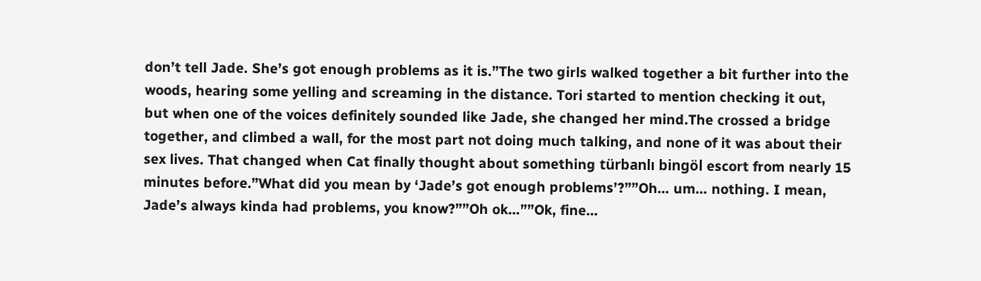don’t tell Jade. She’s got enough problems as it is.”The two girls walked together a bit further into the woods, hearing some yelling and screaming in the distance. Tori started to mention checking it out, but when one of the voices definitely sounded like Jade, she changed her mind.The crossed a bridge together, and climbed a wall, for the most part not doing much talking, and none of it was about their sex lives. That changed when Cat finally thought about something türbanlı bingöl escort from nearly 15 minutes before.”What did you mean by ‘Jade’s got enough problems’?””Oh… um… nothing. I mean, Jade’s always kinda had problems, you know?””Oh ok…””Ok, fine…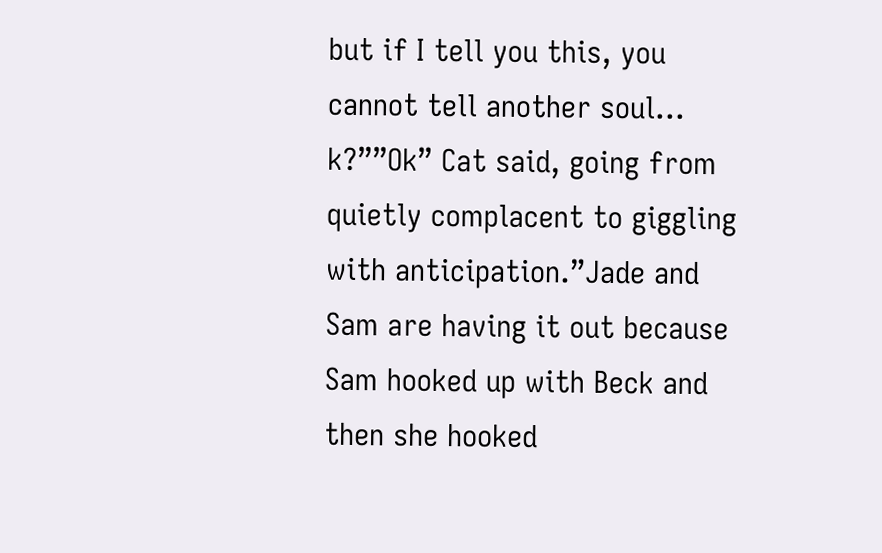but if I tell you this, you cannot tell another soul… k?””Ok” Cat said, going from quietly complacent to giggling with anticipation.”Jade and Sam are having it out because Sam hooked up with Beck and then she hooked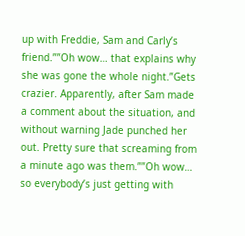up with Freddie, Sam and Carly’s friend.””Oh wow… that explains why she was gone the whole night.”Gets crazier. Apparently, after Sam made a comment about the situation, and without warning Jade punched her out. Pretty sure that screaming from a minute ago was them.””Oh wow… so everybody’s just getting with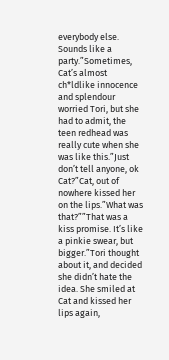everybody else. Sounds like a party.”Sometimes, Cat’s almost ch*ldlike innocence and splendour worried Tori, but she had to admit, the teen redhead was really cute when she was like this.”Just don’t tell anyone, ok Cat?”Cat, out of nowhere kissed her on the lips.”What was that?””That was a kiss promise. It’s like a pinkie swear, but bigger.”Tori thought about it, and decided she didn’t hate the idea. She smiled at Cat and kissed her lips again,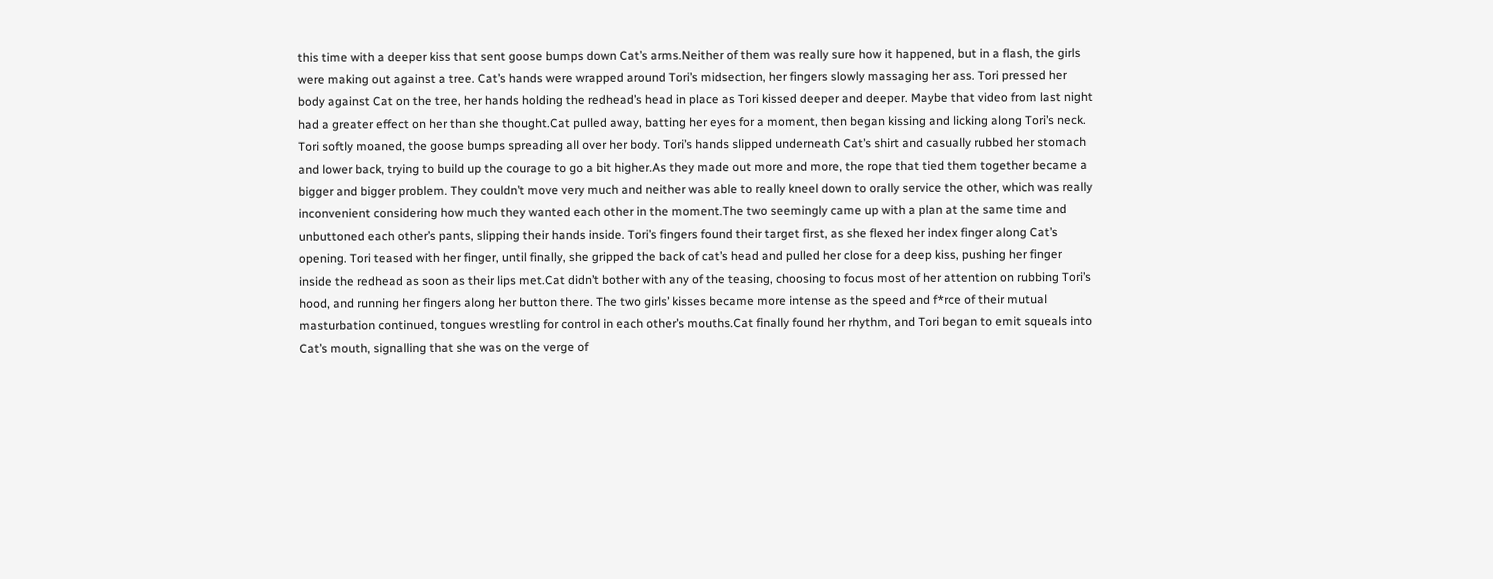this time with a deeper kiss that sent goose bumps down Cat’s arms.Neither of them was really sure how it happened, but in a flash, the girls were making out against a tree. Cat’s hands were wrapped around Tori’s midsection, her fingers slowly massaging her ass. Tori pressed her body against Cat on the tree, her hands holding the redhead’s head in place as Tori kissed deeper and deeper. Maybe that video from last night had a greater effect on her than she thought.Cat pulled away, batting her eyes for a moment, then began kissing and licking along Tori’s neck. Tori softly moaned, the goose bumps spreading all over her body. Tori’s hands slipped underneath Cat’s shirt and casually rubbed her stomach and lower back, trying to build up the courage to go a bit higher.As they made out more and more, the rope that tied them together became a bigger and bigger problem. They couldn’t move very much and neither was able to really kneel down to orally service the other, which was really inconvenient considering how much they wanted each other in the moment.The two seemingly came up with a plan at the same time and unbuttoned each other’s pants, slipping their hands inside. Tori’s fingers found their target first, as she flexed her index finger along Cat’s opening. Tori teased with her finger, until finally, she gripped the back of cat’s head and pulled her close for a deep kiss, pushing her finger inside the redhead as soon as their lips met.Cat didn’t bother with any of the teasing, choosing to focus most of her attention on rubbing Tori’s hood, and running her fingers along her button there. The two girls’ kisses became more intense as the speed and f*rce of their mutual masturbation continued, tongues wrestling for control in each other’s mouths.Cat finally found her rhythm, and Tori began to emit squeals into Cat’s mouth, signalling that she was on the verge of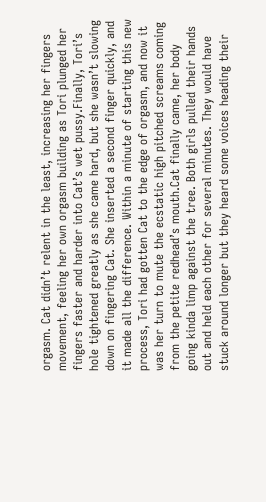orgasm. Cat didn’t relent in the least, increasing her fingers movement, feeling her own orgasm building as Tori plunged her fingers faster and harder into Cat’s wet pussy.Finally, Tori’s hole tightened greatly as she came hard, but she wasn’t slowing down on fingering Cat. She inserted a second finger quickly, and it made all the difference. Within a minute of starting this new process, Tori had gotten Cat to the edge of orgasm, and now it was her turn to mute the ecstatic high pitched screams coming from the petite redhead’s mouth.Cat finally came, her body going kinda limp against the tree. Both girls pulled their hands out and held each other for several minutes. They would have stuck around longer but they heard some voices heading their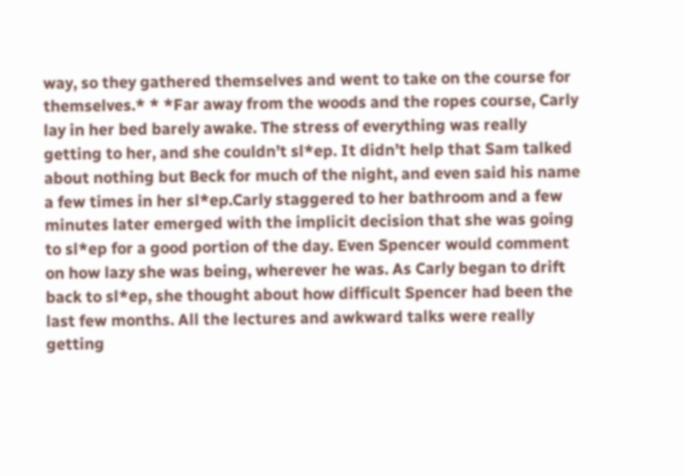way, so they gathered themselves and went to take on the course for themselves.* * *Far away from the woods and the ropes course, Carly lay in her bed barely awake. The stress of everything was really getting to her, and she couldn’t sl*ep. It didn’t help that Sam talked about nothing but Beck for much of the night, and even said his name a few times in her sl*ep.Carly staggered to her bathroom and a few minutes later emerged with the implicit decision that she was going to sl*ep for a good portion of the day. Even Spencer would comment on how lazy she was being, wherever he was. As Carly began to drift back to sl*ep, she thought about how difficult Spencer had been the last few months. All the lectures and awkward talks were really getting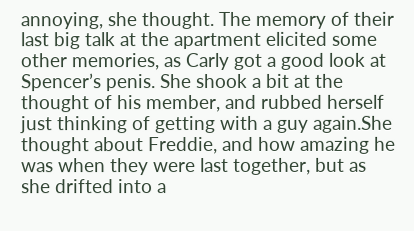annoying, she thought. The memory of their last big talk at the apartment elicited some other memories, as Carly got a good look at Spencer’s penis. She shook a bit at the thought of his member, and rubbed herself just thinking of getting with a guy again.She thought about Freddie, and how amazing he was when they were last together, but as she drifted into a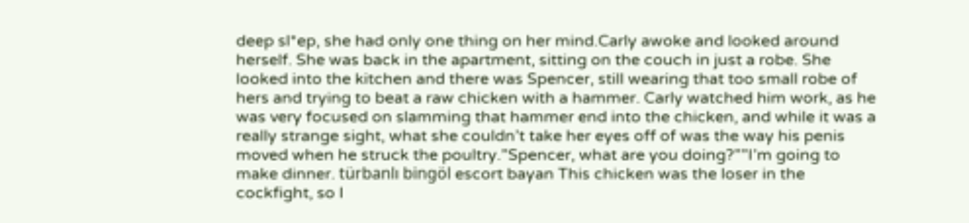deep sl*ep, she had only one thing on her mind.Carly awoke and looked around herself. She was back in the apartment, sitting on the couch in just a robe. She looked into the kitchen and there was Spencer, still wearing that too small robe of hers and trying to beat a raw chicken with a hammer. Carly watched him work, as he was very focused on slamming that hammer end into the chicken, and while it was a really strange sight, what she couldn’t take her eyes off of was the way his penis moved when he struck the poultry.”Spencer, what are you doing?””I’m going to make dinner. türbanlı bingöl escort bayan This chicken was the loser in the cockfight, so I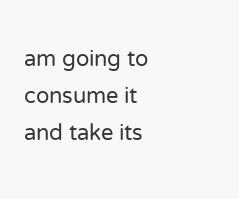am going to consume it and take its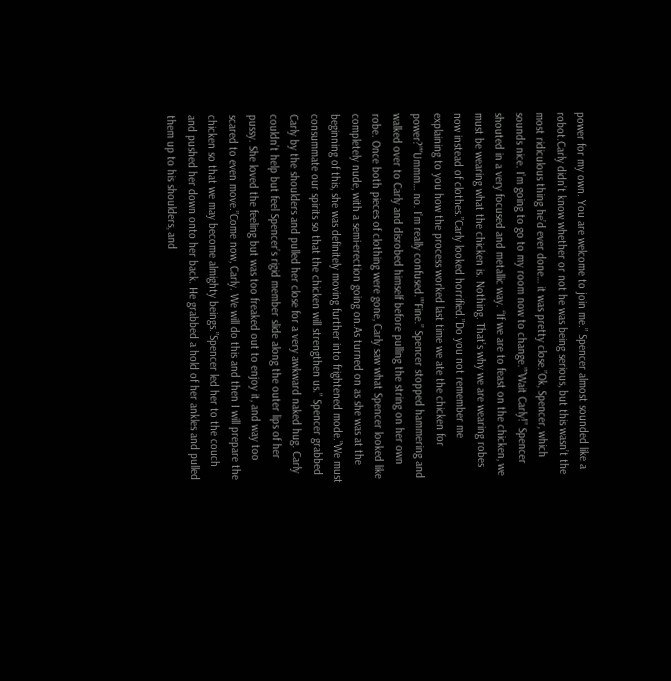power for my own. You are welcome to join me.” Spencer almost sounded like a robot.Carly didn’t know whether or not he was being serious, but this wasn’t the most ridiculous thing he’d ever done… it was pretty close.”Ok, Spencer, which sounds nice. I’m going to go to my room now to change.””Wait Carly!” Spencer shouted in a very focused and metallic way. “If we are to feast on the chicken, we must be wearing what the chicken is. Nothing. That’s why we are wearing robes now instead of clothes.”Carly looked horrified.”Do you not remember me explaining to you how the process worked last time we ate the chicken for power?””Ummm… no. I’m really confused.””Fine.” Spencer stopped hammering and walked over to Carly and disrobed himself before pulling the string on her own robe. Once both pieces of clothing were gone, Carly saw what Spencer looked like completely nude, with a semi-erection going on.As turned on as she was at the beginning of this, she was definitely moving further into frightened mode.”We must consummate our spirits so that the chicken will strengthen us.” Spencer grabbed Carly by the shoulders and pulled her close for a very awkward naked hug. Carly couldn’t help but feel Spencer’s rigid member slide along the outer lips of her pussy. She loved the feeling but was too freaked out to enjoy it, and way too scared to even move.”Come now, Carly. We will do this and then I will prepare the chicken so that we may become almighty beings.”Spencer led her to the couch and pushed her down onto her back. He grabbed a hold of her ankles and pulled them up to his shoulders, and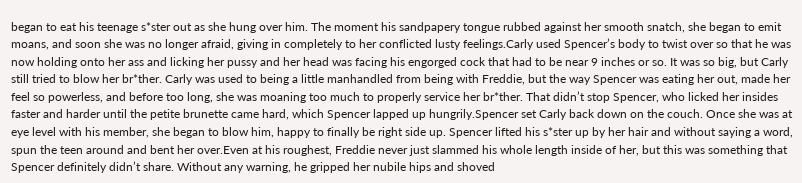began to eat his teenage s*ster out as she hung over him. The moment his sandpapery tongue rubbed against her smooth snatch, she began to emit moans, and soon she was no longer afraid, giving in completely to her conflicted lusty feelings.Carly used Spencer’s body to twist over so that he was now holding onto her ass and licking her pussy and her head was facing his engorged cock that had to be near 9 inches or so. It was so big, but Carly still tried to blow her br*ther. Carly was used to being a little manhandled from being with Freddie, but the way Spencer was eating her out, made her feel so powerless, and before too long, she was moaning too much to properly service her br*ther. That didn’t stop Spencer, who licked her insides faster and harder until the petite brunette came hard, which Spencer lapped up hungrily.Spencer set Carly back down on the couch. Once she was at eye level with his member, she began to blow him, happy to finally be right side up. Spencer lifted his s*ster up by her hair and without saying a word, spun the teen around and bent her over.Even at his roughest, Freddie never just slammed his whole length inside of her, but this was something that Spencer definitely didn’t share. Without any warning, he gripped her nubile hips and shoved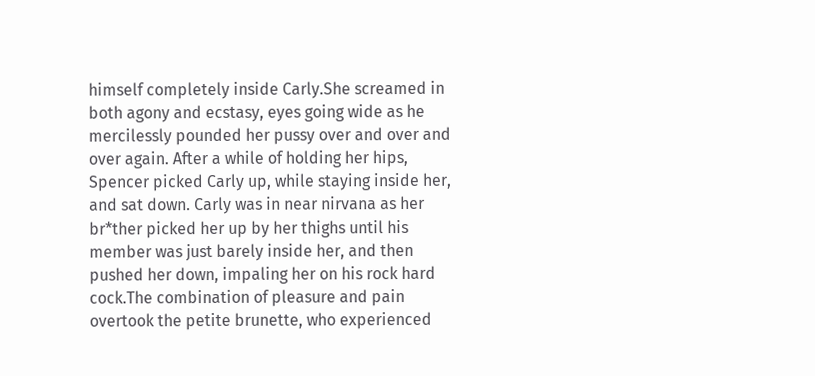himself completely inside Carly.She screamed in both agony and ecstasy, eyes going wide as he mercilessly pounded her pussy over and over and over again. After a while of holding her hips, Spencer picked Carly up, while staying inside her, and sat down. Carly was in near nirvana as her br*ther picked her up by her thighs until his member was just barely inside her, and then pushed her down, impaling her on his rock hard cock.The combination of pleasure and pain overtook the petite brunette, who experienced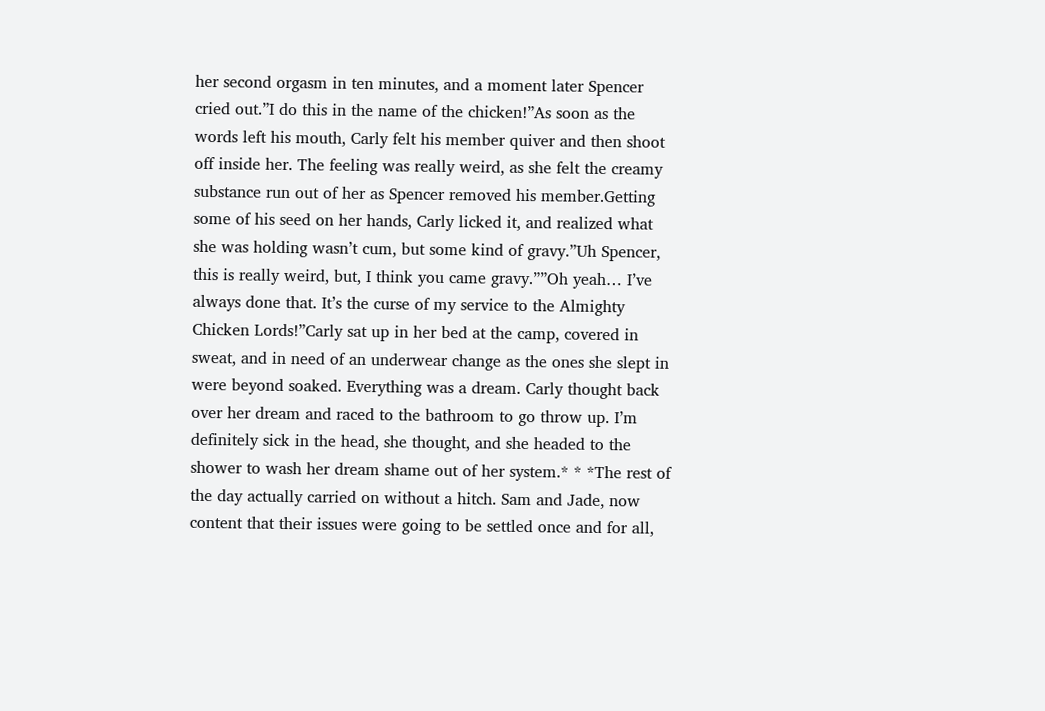her second orgasm in ten minutes, and a moment later Spencer cried out.”I do this in the name of the chicken!”As soon as the words left his mouth, Carly felt his member quiver and then shoot off inside her. The feeling was really weird, as she felt the creamy substance run out of her as Spencer removed his member.Getting some of his seed on her hands, Carly licked it, and realized what she was holding wasn’t cum, but some kind of gravy.”Uh Spencer, this is really weird, but, I think you came gravy.””Oh yeah… I’ve always done that. It’s the curse of my service to the Almighty Chicken Lords!”Carly sat up in her bed at the camp, covered in sweat, and in need of an underwear change as the ones she slept in were beyond soaked. Everything was a dream. Carly thought back over her dream and raced to the bathroom to go throw up. I’m definitely sick in the head, she thought, and she headed to the shower to wash her dream shame out of her system.* * *The rest of the day actually carried on without a hitch. Sam and Jade, now content that their issues were going to be settled once and for all,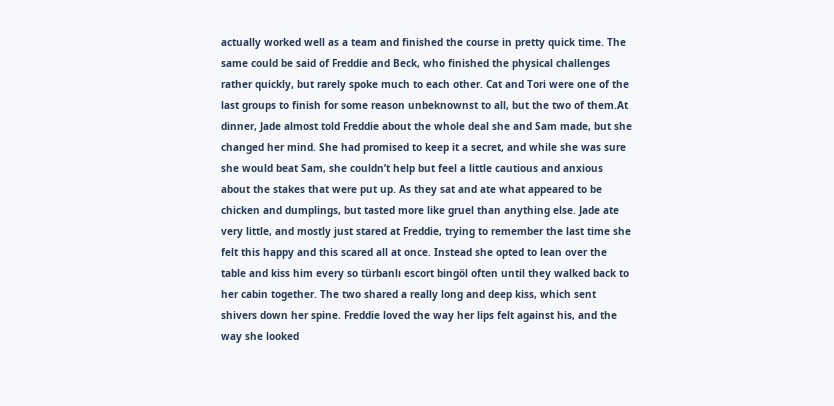actually worked well as a team and finished the course in pretty quick time. The same could be said of Freddie and Beck, who finished the physical challenges rather quickly, but rarely spoke much to each other. Cat and Tori were one of the last groups to finish for some reason unbeknownst to all, but the two of them.At dinner, Jade almost told Freddie about the whole deal she and Sam made, but she changed her mind. She had promised to keep it a secret, and while she was sure she would beat Sam, she couldn’t help but feel a little cautious and anxious about the stakes that were put up. As they sat and ate what appeared to be chicken and dumplings, but tasted more like gruel than anything else. Jade ate very little, and mostly just stared at Freddie, trying to remember the last time she felt this happy and this scared all at once. Instead she opted to lean over the table and kiss him every so türbanlı escort bingöl often until they walked back to her cabin together. The two shared a really long and deep kiss, which sent shivers down her spine. Freddie loved the way her lips felt against his, and the way she looked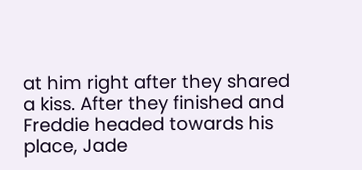at him right after they shared a kiss. After they finished and Freddie headed towards his place, Jade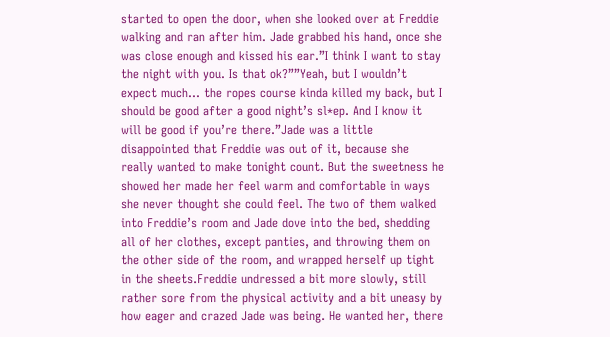started to open the door, when she looked over at Freddie walking and ran after him. Jade grabbed his hand, once she was close enough and kissed his ear.”I think I want to stay the night with you. Is that ok?””Yeah, but I wouldn’t expect much… the ropes course kinda killed my back, but I should be good after a good night’s sl*ep. And I know it will be good if you’re there.”Jade was a little disappointed that Freddie was out of it, because she really wanted to make tonight count. But the sweetness he showed her made her feel warm and comfortable in ways she never thought she could feel. The two of them walked into Freddie’s room and Jade dove into the bed, shedding all of her clothes, except panties, and throwing them on the other side of the room, and wrapped herself up tight in the sheets.Freddie undressed a bit more slowly, still rather sore from the physical activity and a bit uneasy by how eager and crazed Jade was being. He wanted her, there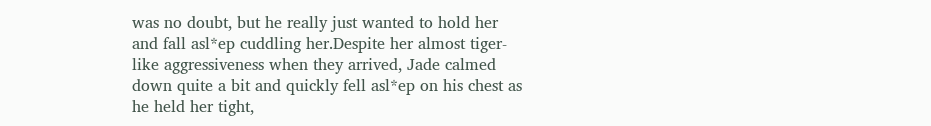was no doubt, but he really just wanted to hold her and fall asl*ep cuddling her.Despite her almost tiger-like aggressiveness when they arrived, Jade calmed down quite a bit and quickly fell asl*ep on his chest as he held her tight,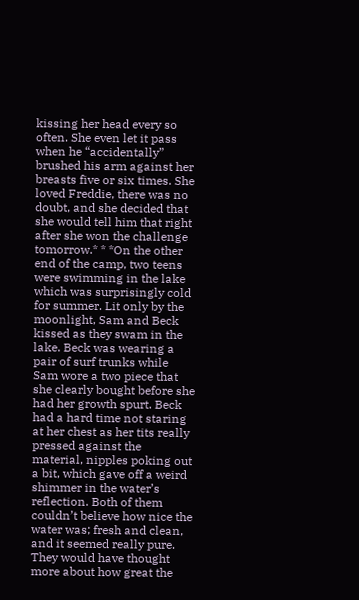kissing her head every so often. She even let it pass when he “accidentally” brushed his arm against her breasts five or six times. She loved Freddie, there was no doubt, and she decided that she would tell him that right after she won the challenge tomorrow.* * *On the other end of the camp, two teens were swimming in the lake which was surprisingly cold for summer. Lit only by the moonlight, Sam and Beck kissed as they swam in the lake. Beck was wearing a pair of surf trunks while Sam wore a two piece that she clearly bought before she had her growth spurt. Beck had a hard time not staring at her chest as her tits really pressed against the material, nipples poking out a bit, which gave off a weird shimmer in the water’s reflection. Both of them couldn’t believe how nice the water was; fresh and clean, and it seemed really pure. They would have thought more about how great the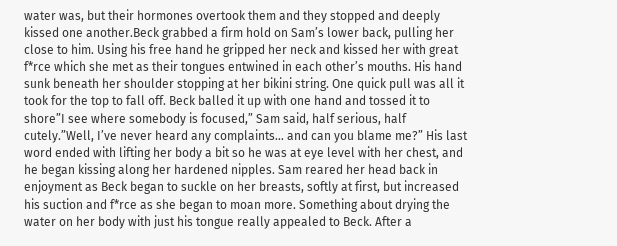water was, but their hormones overtook them and they stopped and deeply kissed one another.Beck grabbed a firm hold on Sam’s lower back, pulling her close to him. Using his free hand he gripped her neck and kissed her with great f*rce which she met as their tongues entwined in each other’s mouths. His hand sunk beneath her shoulder stopping at her bikini string. One quick pull was all it took for the top to fall off. Beck balled it up with one hand and tossed it to shore”I see where somebody is focused,” Sam said, half serious, half cutely.”Well, I’ve never heard any complaints… and can you blame me?” His last word ended with lifting her body a bit so he was at eye level with her chest, and he began kissing along her hardened nipples. Sam reared her head back in enjoyment as Beck began to suckle on her breasts, softly at first, but increased his suction and f*rce as she began to moan more. Something about drying the water on her body with just his tongue really appealed to Beck. After a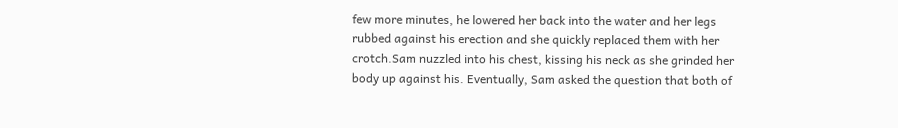few more minutes, he lowered her back into the water and her legs rubbed against his erection and she quickly replaced them with her crotch.Sam nuzzled into his chest, kissing his neck as she grinded her body up against his. Eventually, Sam asked the question that both of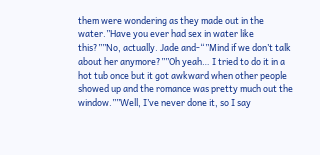them were wondering as they made out in the water.”Have you ever had sex in water like this?””No, actually. Jade and-“”Mind if we don’t talk about her anymore?””Oh yeah… I tried to do it in a hot tub once but it got awkward when other people showed up and the romance was pretty much out the window.””Well, I’ve never done it, so I say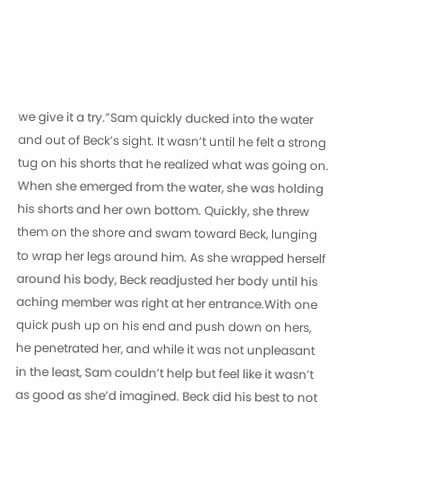we give it a try.”Sam quickly ducked into the water and out of Beck’s sight. It wasn’t until he felt a strong tug on his shorts that he realized what was going on. When she emerged from the water, she was holding his shorts and her own bottom. Quickly, she threw them on the shore and swam toward Beck, lunging to wrap her legs around him. As she wrapped herself around his body, Beck readjusted her body until his aching member was right at her entrance.With one quick push up on his end and push down on hers, he penetrated her, and while it was not unpleasant in the least, Sam couldn’t help but feel like it wasn’t as good as she’d imagined. Beck did his best to not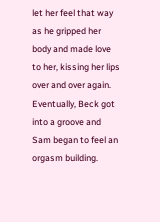let her feel that way as he gripped her body and made love to her, kissing her lips over and over again. Eventually, Beck got into a groove and Sam began to feel an orgasm building.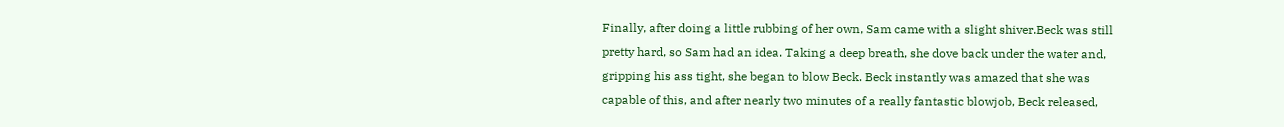Finally, after doing a little rubbing of her own, Sam came with a slight shiver.Beck was still pretty hard, so Sam had an idea. Taking a deep breath, she dove back under the water and, gripping his ass tight, she began to blow Beck. Beck instantly was amazed that she was capable of this, and after nearly two minutes of a really fantastic blowjob, Beck released,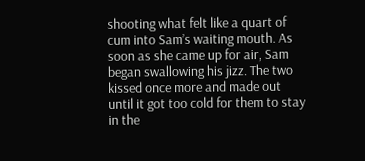shooting what felt like a quart of cum into Sam’s waiting mouth. As soon as she came up for air, Sam began swallowing his jizz. The two kissed once more and made out until it got too cold for them to stay in the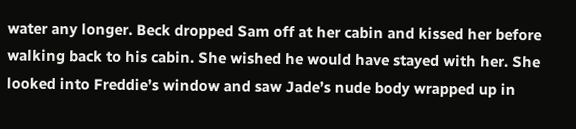water any longer. Beck dropped Sam off at her cabin and kissed her before walking back to his cabin. She wished he would have stayed with her. She looked into Freddie’s window and saw Jade’s nude body wrapped up in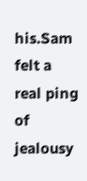his.Sam felt a real ping of jealousy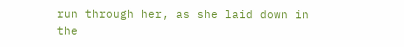run through her, as she laid down in the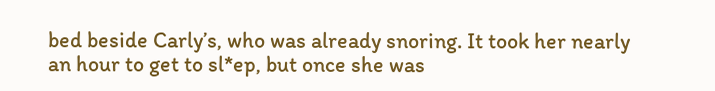bed beside Carly’s, who was already snoring. It took her nearly an hour to get to sl*ep, but once she was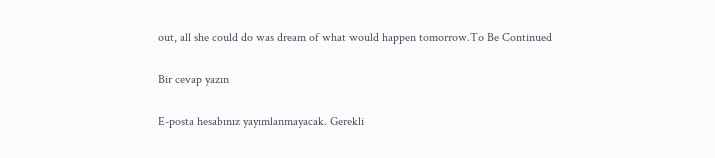out, all she could do was dream of what would happen tomorrow.To Be Continued

Bir cevap yazın

E-posta hesabınız yayımlanmayacak. Gerekli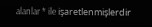alanlar * ile işaretlenmişlerdir